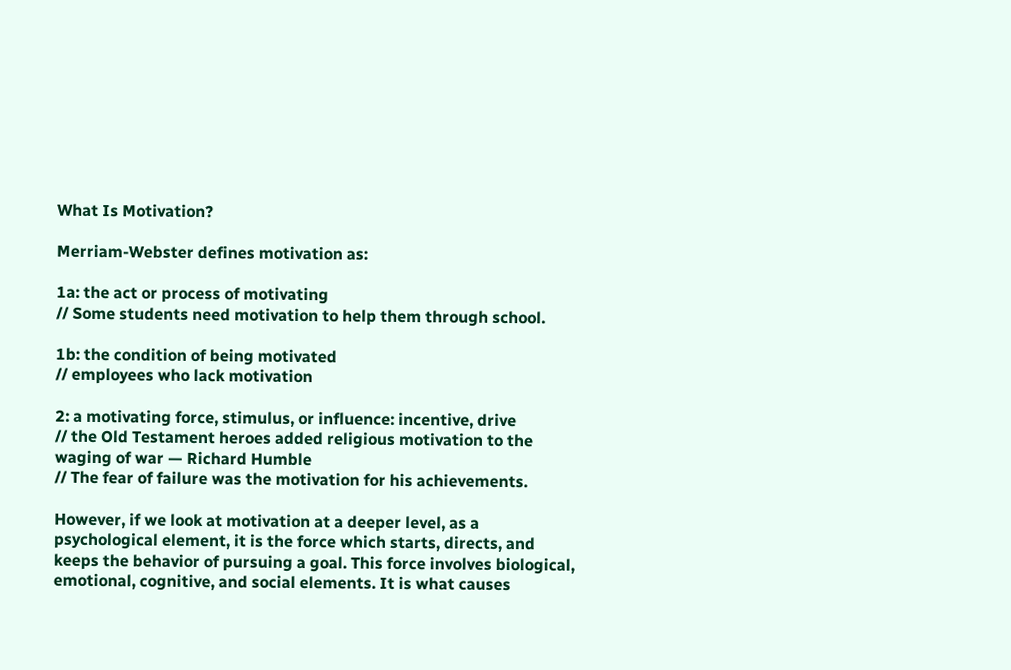What Is Motivation?

Merriam-Webster defines motivation as:

1a: the act or process of motivating
// Some students need motivation to help them through school.

1b: the condition of being motivated
// employees who lack motivation

2: a motivating force, stimulus, or influence: incentive, drive
// the Old Testament heroes added religious motivation to the waging of war — Richard Humble
// The fear of failure was the motivation for his achievements.

However, if we look at motivation at a deeper level, as a psychological element, it is the force which starts, directs, and keeps the behavior of pursuing a goal. This force involves biological, emotional, cognitive, and social elements. It is what causes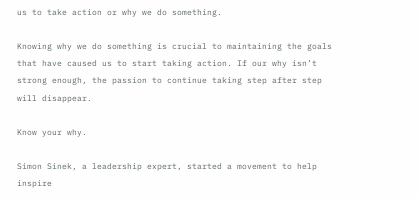us to take action or why we do something.

Knowing why we do something is crucial to maintaining the goals that have caused us to start taking action. If our why isn’t strong enough, the passion to continue taking step after step will disappear.

Know your why.

Simon Sinek, a leadership expert, started a movement to help inspire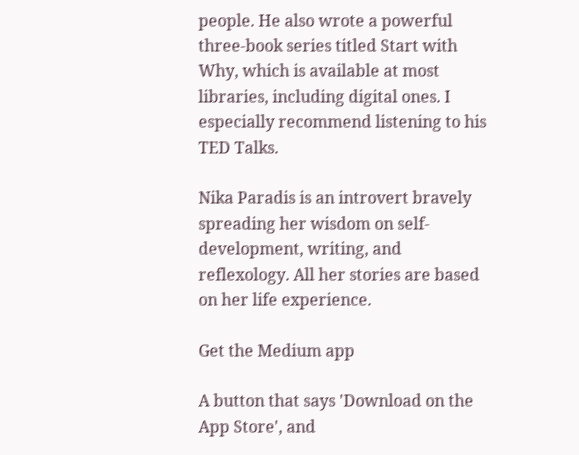people. He also wrote a powerful three-book series titled Start with Why, which is available at most libraries, including digital ones. I especially recommend listening to his TED Talks.

Nika Paradis is an introvert bravely spreading her wisdom on self-development, writing, and reflexology. All her stories are based on her life experience.

Get the Medium app

A button that says 'Download on the App Store', and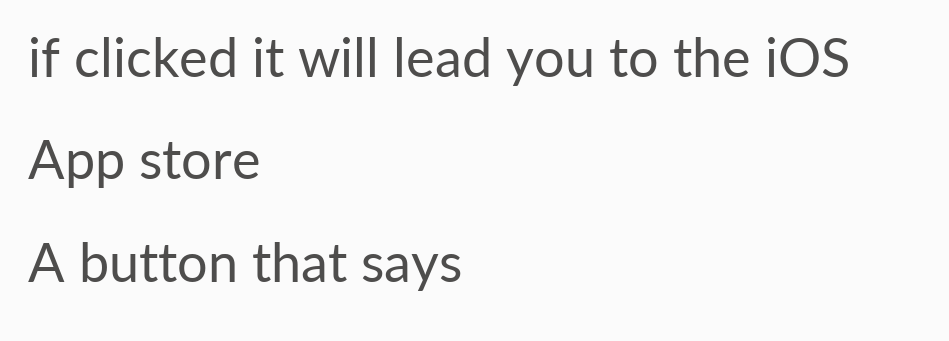if clicked it will lead you to the iOS App store
A button that says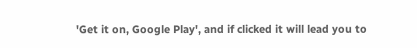'Get it on, Google Play', and if clicked it will lead you to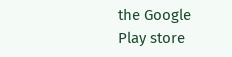the Google Play store